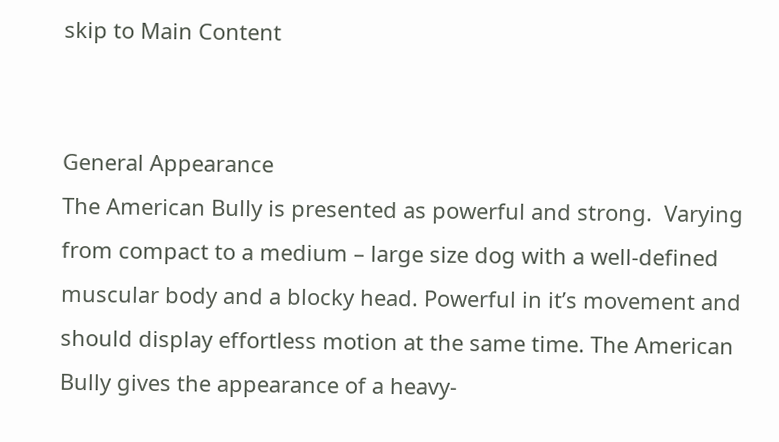skip to Main Content


General Appearance
The American Bully is presented as powerful and strong.  Varying from compact to a medium – large size dog with a well-defined muscular body and a blocky head. Powerful in it’s movement and should display effortless motion at the same time. The American Bully gives the appearance of a heavy-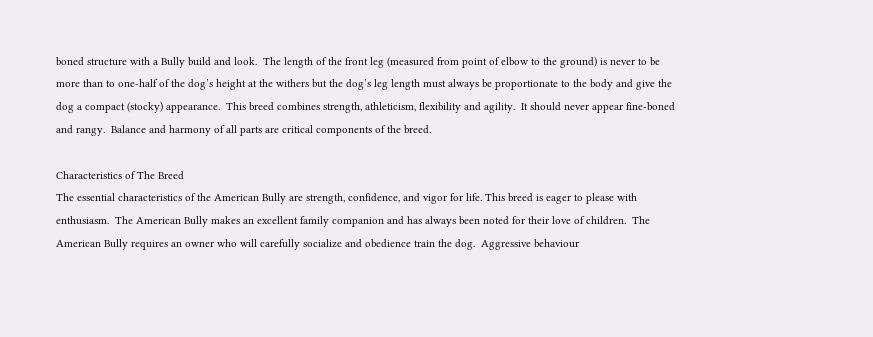boned structure with a Bully build and look.  The length of the front leg (measured from point of elbow to the ground) is never to be more than to one-half of the dog’s height at the withers but the dog’s leg length must always be proportionate to the body and give the dog a compact (stocky) appearance.  This breed combines strength, athleticism, flexibility and agility.  It should never appear fine-boned and rangy.  Balance and harmony of all parts are critical components of the breed.

Characteristics of The Breed
The essential characteristics of the American Bully are strength, confidence, and vigor for life. This breed is eager to please with enthusiasm.  The American Bully makes an excellent family companion and has always been noted for their love of children.  The American Bully requires an owner who will carefully socialize and obedience train the dog.  Aggressive behaviour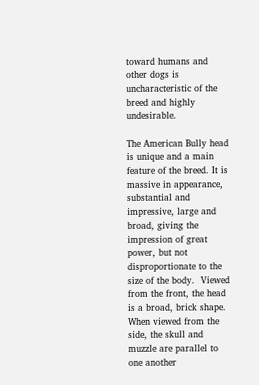toward humans and other dogs is uncharacteristic of the breed and highly undesirable.

The American Bully head is unique and a main feature of the breed. It is massive in appearance, substantial and impressive, large and broad, giving the impression of great power, but not disproportionate to the size of the body.  Viewed from the front, the head is a broad, brick shape.  When viewed from the side, the skull and muzzle are parallel to one another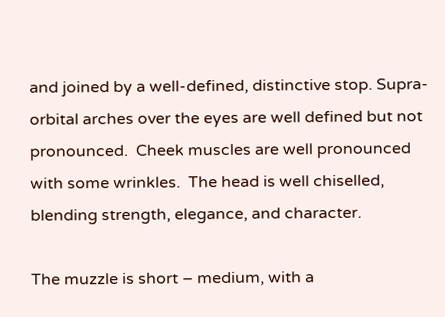and joined by a well-defined, distinctive stop. Supra-orbital arches over the eyes are well defined but not pronounced.  Cheek muscles are well pronounced with some wrinkles.  The head is well chiselled, blending strength, elegance, and character.

The muzzle is short – medium, with a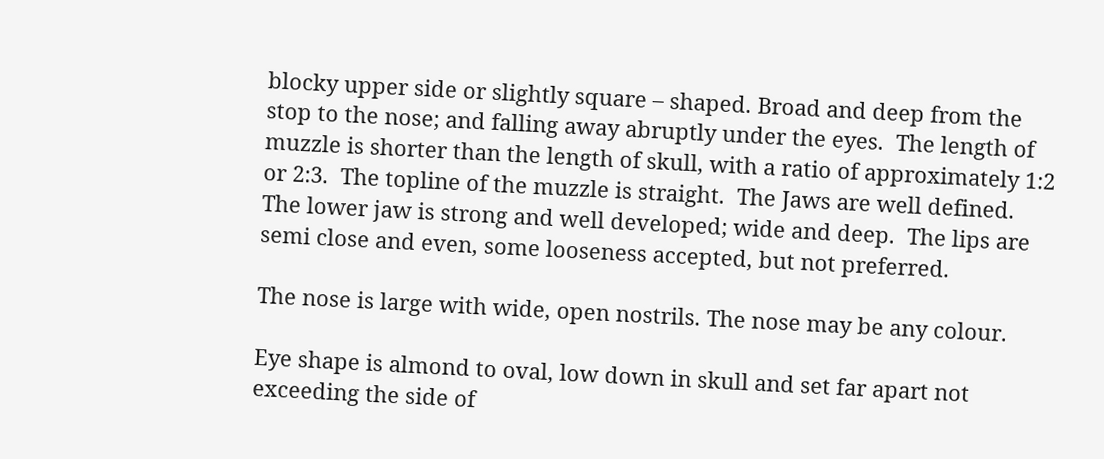blocky upper side or slightly square – shaped. Broad and deep from the stop to the nose; and falling away abruptly under the eyes.  The length of muzzle is shorter than the length of skull, with a ratio of approximately 1:2 or 2:3.  The topline of the muzzle is straight.  The Jaws are well defined.  The lower jaw is strong and well developed; wide and deep.  The lips are semi close and even, some looseness accepted, but not preferred.

The nose is large with wide, open nostrils. The nose may be any colour.

Eye shape is almond to oval, low down in skull and set far apart not exceeding the side of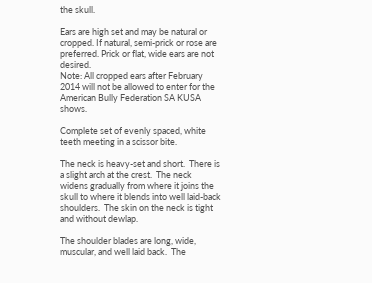the skull.

Ears are high set and may be natural or cropped. If natural, semi-prick or rose are preferred. Prick or flat, wide ears are not desired.
Note: All cropped ears after February 2014 will not be allowed to enter for the American Bully Federation SA KUSA shows.

Complete set of evenly spaced, white teeth meeting in a scissor bite.

The neck is heavy-set and short.  There is a slight arch at the crest.  The neck widens gradually from where it joins the skull to where it blends into well laid-back shoulders.  The skin on the neck is tight and without dewlap.

The shoulder blades are long, wide, muscular, and well laid back.  The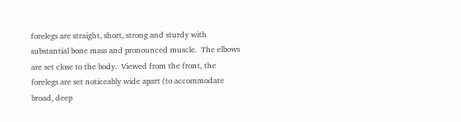forelegs are straight, short, strong and sturdy with substantial bone mass and pronounced muscle.  The elbows are set close to the body.  Viewed from the front, the forelegs are set noticeably wide apart (to accommodate broad, deep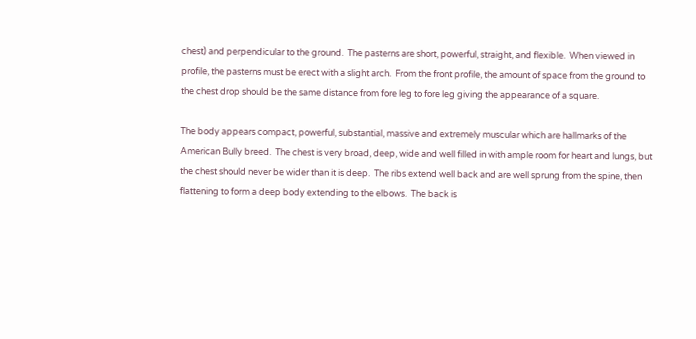chest) and perpendicular to the ground.  The pasterns are short, powerful, straight, and flexible.  When viewed in profile, the pasterns must be erect with a slight arch.  From the front profile, the amount of space from the ground to the chest drop should be the same distance from fore leg to fore leg giving the appearance of a square.

The body appears compact, powerful, substantial, massive and extremely muscular which are hallmarks of the American Bully breed.  The chest is very broad, deep, wide and well filled in with ample room for heart and lungs, but the chest should never be wider than it is deep.  The ribs extend well back and are well sprung from the spine, then flattening to form a deep body extending to the elbows.  The back is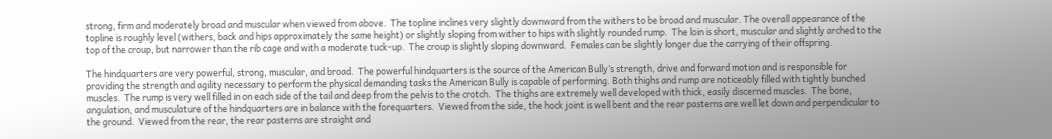strong, firm and moderately broad and muscular when viewed from above.  The topline inclines very slightly downward from the withers to be broad and muscular. The overall appearance of the topline is roughly level (withers, back and hips approximately the same height) or slightly sloping from wither to hips with slightly rounded rump.  The loin is short, muscular and slightly arched to the top of the croup, but narrower than the rib cage and with a moderate tuck-up.  The croup is slightly sloping downward.  Females can be slightly longer due the carrying of their offspring.

The hindquarters are very powerful, strong, muscular, and broad.  The powerful hindquarters is the source of the American Bully’s strength, drive and forward motion and is responsible for providing the strength and agility necessary to perform the physical demanding tasks the American Bully is capable of performing. Both thighs and rump are noticeably filled with tightly bunched muscles.  The rump is very well filled in on each side of the tail and deep from the pelvis to the crotch.  The thighs are extremely well developed with thick, easily discerned muscles.  The bone, angulation, and musculature of the hindquarters are in balance with the forequarters.  Viewed from the side, the hock joint is well bent and the rear pasterns are well let down and perpendicular to the ground.  Viewed from the rear, the rear pasterns are straight and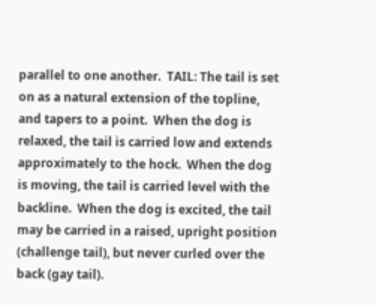parallel to one another.  TAIL: The tail is set on as a natural extension of the topline, and tapers to a point.  When the dog is relaxed, the tail is carried low and extends approximately to the hock.  When the dog is moving, the tail is carried level with the backline.  When the dog is excited, the tail may be carried in a raised, upright position (challenge tail), but never curled over the back (gay tail).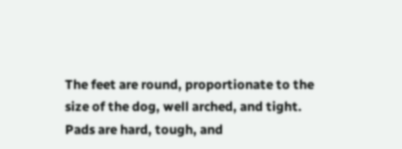The feet are round, proportionate to the size of the dog, well arched, and tight.  Pads are hard, tough, and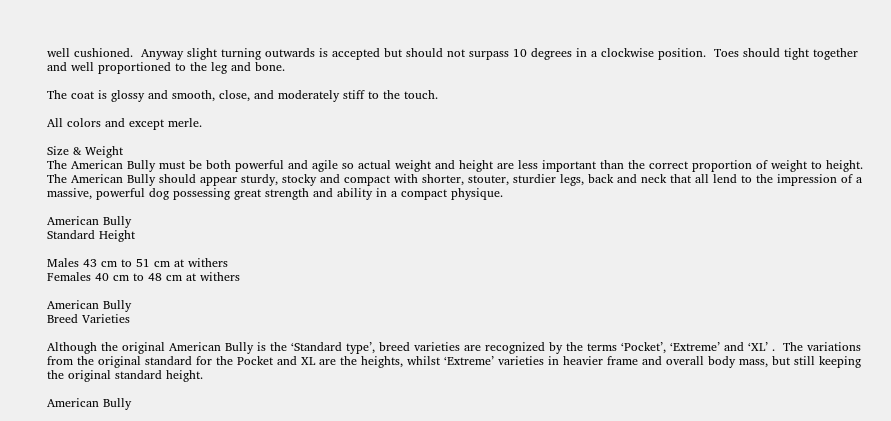well cushioned.  Anyway slight turning outwards is accepted but should not surpass 10 degrees in a clockwise position.  Toes should tight together and well proportioned to the leg and bone.

The coat is glossy and smooth, close, and moderately stiff to the touch.

All colors and except merle.

Size & Weight
The American Bully must be both powerful and agile so actual weight and height are less important than the correct proportion of weight to height.  The American Bully should appear sturdy, stocky and compact with shorter, stouter, sturdier legs, back and neck that all lend to the impression of a massive, powerful dog possessing great strength and ability in a compact physique.

American Bully
Standard Height

Males 43 cm to 51 cm at withers
Females 40 cm to 48 cm at withers

American Bully
Breed Varieties

Although the original American Bully is the ‘Standard type’, breed varieties are recognized by the terms ‘Pocket’, ‘Extreme’ and ‘XL’ .  The variations from the original standard for the Pocket and XL are the heights, whilst ‘Extreme’ varieties in heavier frame and overall body mass, but still keeping the original standard height.

American Bully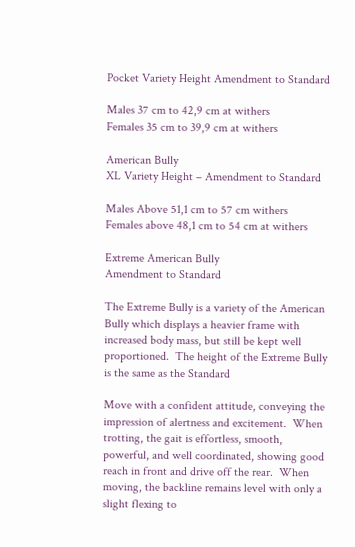Pocket Variety Height Amendment to Standard

Males 37 cm to 42,9 cm at withers
Females 35 cm to 39,9 cm at withers

American Bully
XL Variety Height – Amendment to Standard

Males Above 51,1 cm to 57 cm withers
Females above 48,1 cm to 54 cm at withers

Extreme American Bully
Amendment to Standard

The Extreme Bully is a variety of the American Bully which displays a heavier frame with increased body mass, but still be kept well proportioned.  The height of the Extreme Bully is the same as the Standard

Move with a confident attitude, conveying the impression of alertness and excitement.  When trotting, the gait is effortless, smooth, powerful, and well coordinated, showing good reach in front and drive off the rear.  When moving, the backline remains level with only a slight flexing to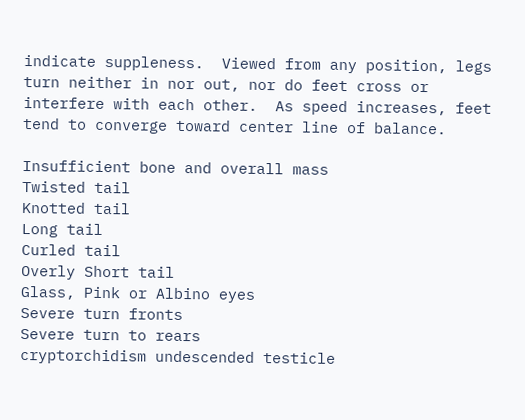indicate suppleness.  Viewed from any position, legs turn neither in nor out, nor do feet cross or interfere with each other.  As speed increases, feet tend to converge toward center line of balance.

Insufficient bone and overall mass
Twisted tail
Knotted tail
Long tail
Curled tail
Overly Short tail
Glass, Pink or Albino eyes
Severe turn fronts
Severe turn to rears
cryptorchidism undescended testicle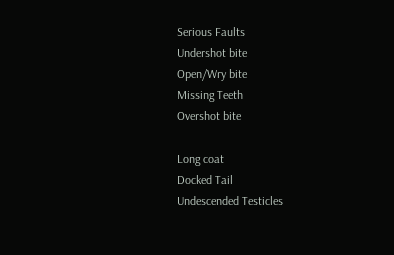Serious Faults
Undershot bite
Open/Wry bite
Missing Teeth
Overshot bite

Long coat
Docked Tail
Undescended Testicles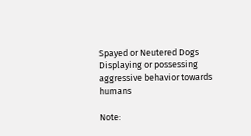Spayed or Neutered Dogs
Displaying or possessing aggressive behavior towards humans

Note: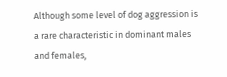Although some level of dog aggression is a rare characteristic in dominant males and females,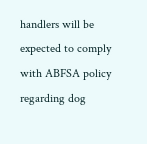handlers will be expected to comply with ABFSA policy regarding dog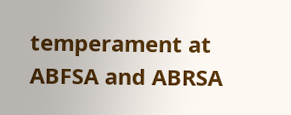temperament at ABFSA and ABRSA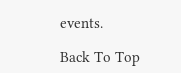events.

Back To Top